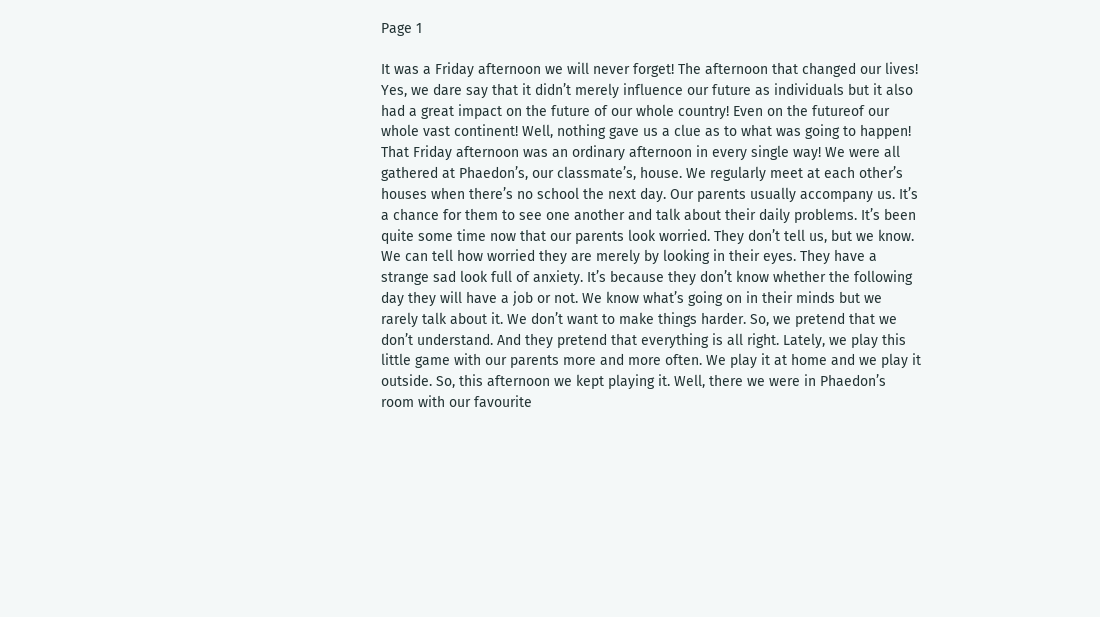Page 1

It was a Friday afternoon we will never forget! The afternoon that changed our lives! Yes, we dare say that it didn’t merely influence our future as individuals but it also had a great impact on the future of our whole country! Even on the futureof our whole vast continent! Well, nothing gave us a clue as to what was going to happen! That Friday afternoon was an ordinary afternoon in every single way! We were all gathered at Phaedon’s, our classmate’s, house. We regularly meet at each other’s houses when there’s no school the next day. Our parents usually accompany us. It’s a chance for them to see one another and talk about their daily problems. It’s been quite some time now that our parents look worried. They don’t tell us, but we know. We can tell how worried they are merely by looking in their eyes. They have a strange sad look full of anxiety. It’s because they don’t know whether the following day they will have a job or not. We know what’s going on in their minds but we rarely talk about it. We don’t want to make things harder. So, we pretend that we don’t understand. And they pretend that everything is all right. Lately, we play this little game with our parents more and more often. We play it at home and we play it outside. So, this afternoon we kept playing it. Well, there we were in Phaedon’s room with our favourite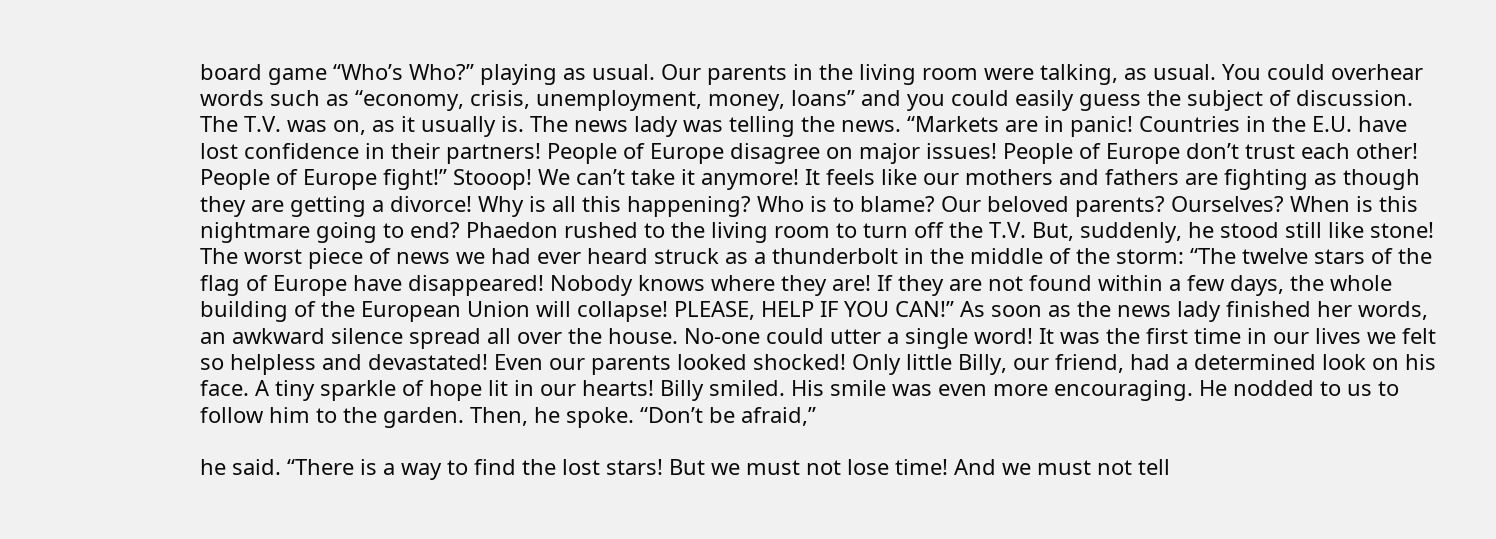board game “Who’s Who?” playing as usual. Our parents in the living room were talking, as usual. You could overhear words such as “economy, crisis, unemployment, money, loans” and you could easily guess the subject of discussion. The T.V. was on, as it usually is. The news lady was telling the news. “Markets are in panic! Countries in the E.U. have lost confidence in their partners! People of Europe disagree on major issues! People of Europe don’t trust each other! People of Europe fight!” Stooop! We can’t take it anymore! It feels like our mothers and fathers are fighting as though they are getting a divorce! Why is all this happening? Who is to blame? Our beloved parents? Ourselves? When is this nightmare going to end? Phaedon rushed to the living room to turn off the T.V. But, suddenly, he stood still like stone! The worst piece of news we had ever heard struck as a thunderbolt in the middle of the storm: “The twelve stars of the flag of Europe have disappeared! Nobody knows where they are! If they are not found within a few days, the whole building of the European Union will collapse! PLEASE, HELP IF YOU CAN!” As soon as the news lady finished her words, an awkward silence spread all over the house. No-one could utter a single word! It was the first time in our lives we felt so helpless and devastated! Even our parents looked shocked! Only little Billy, our friend, had a determined look on his face. A tiny sparkle of hope lit in our hearts! Billy smiled. His smile was even more encouraging. He nodded to us to follow him to the garden. Then, he spoke. “Don’t be afraid,”

he said. “There is a way to find the lost stars! But we must not lose time! And we must not tell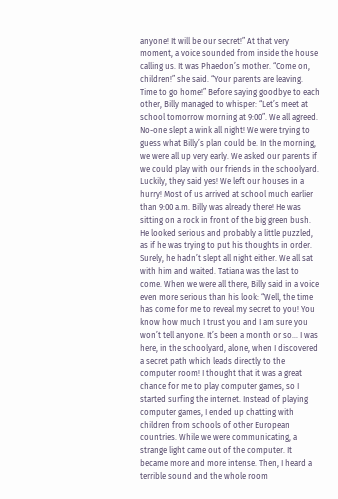anyone! It will be our secret!” At that very moment, a voice sounded from inside the house calling us. It was Phaedon’s mother. “Come on, children!” she said. “Your parents are leaving. Time to go home!” Before saying goodbye to each other, Billy managed to whisper: “Let’s meet at school tomorrow morning at 9:00”. We all agreed. No-one slept a wink all night! We were trying to guess what Billy’s plan could be. In the morning, we were all up very early. We asked our parents if we could play with our friends in the schoolyard. Luckily, they said yes! We left our houses in a hurry! Most of us arrived at school much earlier than 9:00 a.m. Billy was already there! He was sitting on a rock in front of the big green bush. He looked serious and probably a little puzzled, as if he was trying to put his thoughts in order. Surely, he hadn’t slept all night either. We all sat with him and waited. Tatiana was the last to come. When we were all there, Billy said in a voice even more serious than his look: “Well, the time has come for me to reveal my secret to you! You know how much I trust you and I am sure you won’t tell anyone. It’s been a month or so… I was here, in the schoolyard, alone, when I discovered a secret path which leads directly to the computer room! I thought that it was a great chance for me to play computer games, so I started surfing the internet. Instead of playing computer games, I ended up chatting with children from schools of other European countries. While we were communicating, a strange light came out of the computer. It became more and more intense. Then, I heard a terrible sound and the whole room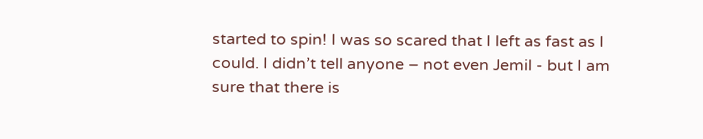started to spin! I was so scared that I left as fast as I could. I didn’t tell anyone – not even Jemil - but I am sure that there is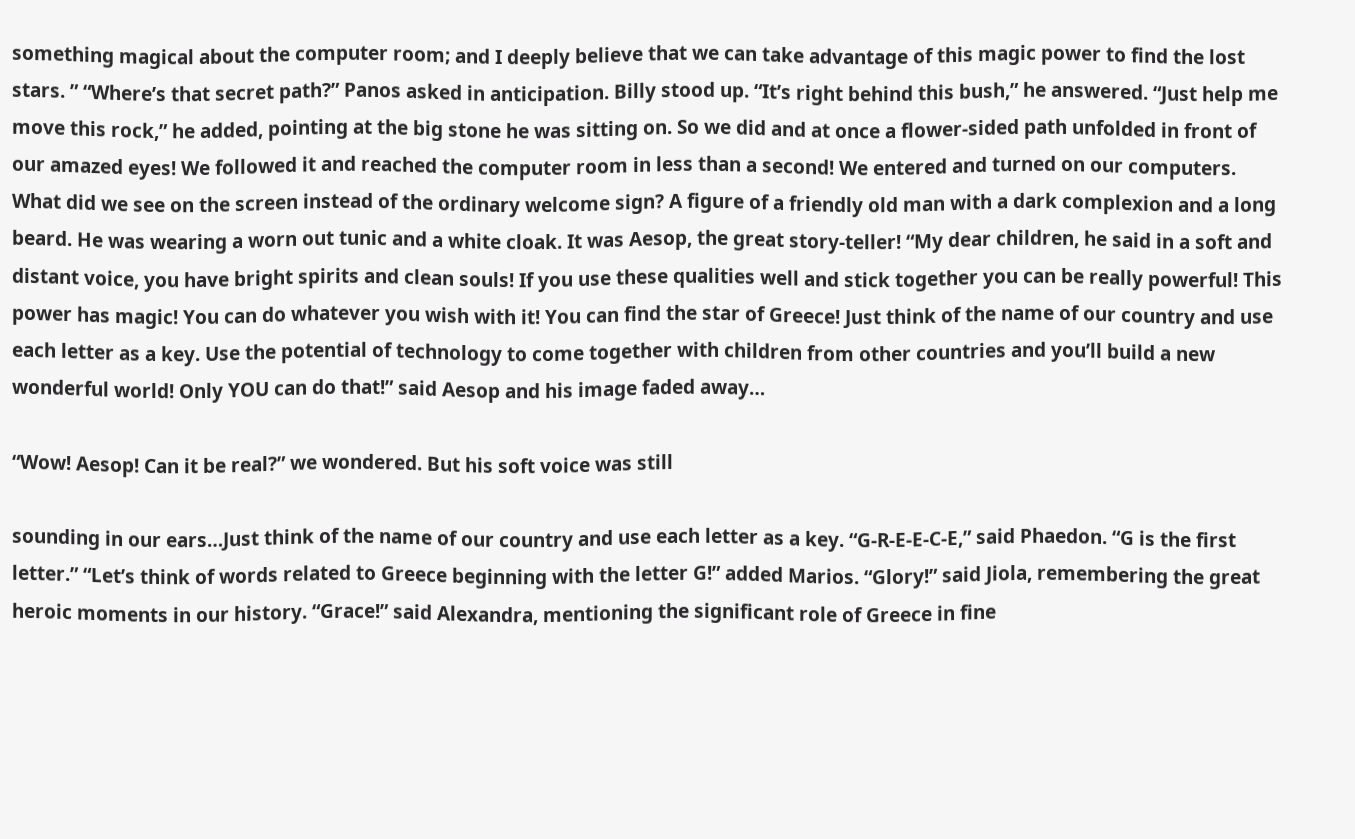something magical about the computer room; and I deeply believe that we can take advantage of this magic power to find the lost stars. ” “Where’s that secret path?” Panos asked in anticipation. Billy stood up. “It’s right behind this bush,” he answered. “Just help me move this rock,” he added, pointing at the big stone he was sitting on. So we did and at once a flower-sided path unfolded in front of our amazed eyes! We followed it and reached the computer room in less than a second! We entered and turned on our computers. What did we see on the screen instead of the ordinary welcome sign? A figure of a friendly old man with a dark complexion and a long beard. He was wearing a worn out tunic and a white cloak. It was Aesop, the great story-teller! “My dear children, he said in a soft and distant voice, you have bright spirits and clean souls! If you use these qualities well and stick together you can be really powerful! This power has magic! You can do whatever you wish with it! You can find the star of Greece! Just think of the name of our country and use each letter as a key. Use the potential of technology to come together with children from other countries and you’ll build a new wonderful world! Only YOU can do that!” said Aesop and his image faded away…

“Wow! Aesop! Can it be real?” we wondered. But his soft voice was still

sounding in our ears…Just think of the name of our country and use each letter as a key. “G-R-E-E-C-E,” said Phaedon. “G is the first letter.” “Let’s think of words related to Greece beginning with the letter G!” added Marios. “Glory!” said Jiola, remembering the great heroic moments in our history. “Grace!” said Alexandra, mentioning the significant role of Greece in fine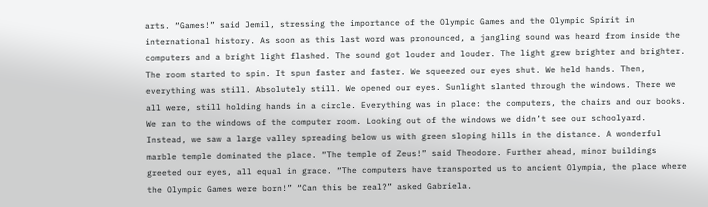arts. “Games!” said Jemil, stressing the importance of the Olympic Games and the Olympic Spirit in international history. As soon as this last word was pronounced, a jangling sound was heard from inside the computers and a bright light flashed. The sound got louder and louder. The light grew brighter and brighter. The room started to spin. It spun faster and faster. We squeezed our eyes shut. We held hands. Then, everything was still. Absolutely still. We opened our eyes. Sunlight slanted through the windows. There we all were, still holding hands in a circle. Everything was in place: the computers, the chairs and our books. We ran to the windows of the computer room. Looking out of the windows we didn’t see our schoolyard. Instead, we saw a large valley spreading below us with green sloping hills in the distance. A wonderful marble temple dominated the place. “The temple of Zeus!” said Theodore. Further ahead, minor buildings greeted our eyes, all equal in grace. “The computers have transported us to ancient Olympia, the place where the Olympic Games were born!” “Can this be real?” asked Gabriela.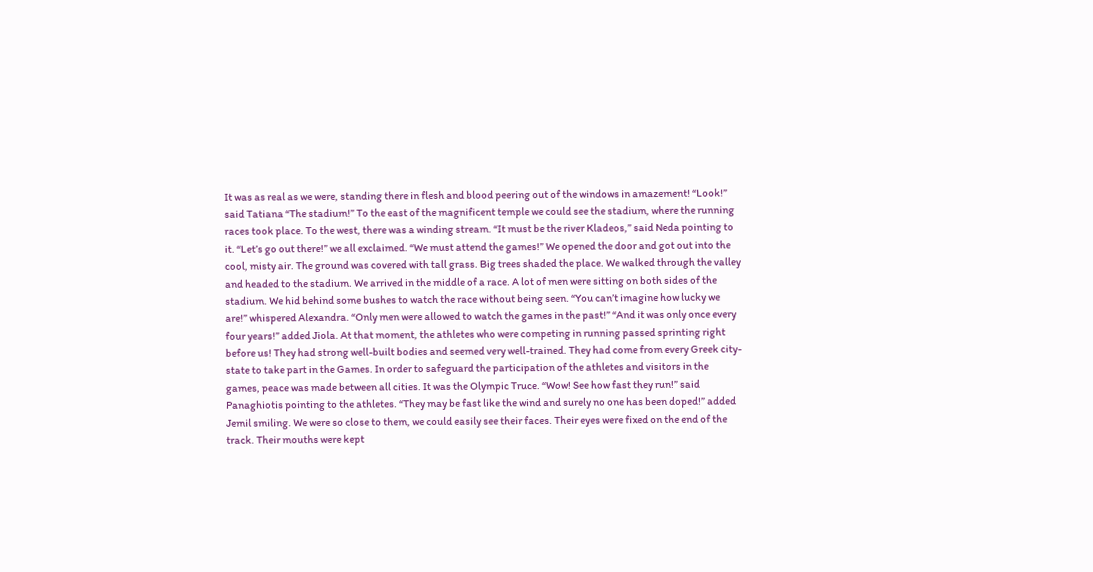It was as real as we were, standing there in flesh and blood peering out of the windows in amazement! “Look!” said Tatiana “The stadium!” To the east of the magnificent temple we could see the stadium, where the running races took place. To the west, there was a winding stream. “It must be the river Kladeos,” said Neda pointing to it. “Let’s go out there!” we all exclaimed. “We must attend the games!” We opened the door and got out into the cool, misty air. The ground was covered with tall grass. Big trees shaded the place. We walked through the valley and headed to the stadium. We arrived in the middle of a race. A lot of men were sitting on both sides of the stadium. We hid behind some bushes to watch the race without being seen. “You can’t imagine how lucky we are!” whispered Alexandra. “Only men were allowed to watch the games in the past!” “And it was only once every four years!” added Jiola. At that moment, the athletes who were competing in running passed sprinting right before us! They had strong well-built bodies and seemed very well-trained. They had come from every Greek city-state to take part in the Games. In order to safeguard the participation of the athletes and visitors in the games, peace was made between all cities. It was the Olympic Truce. “Wow! See how fast they run!” said Panaghiotis pointing to the athletes. “They may be fast like the wind and surely no one has been doped!” added Jemil smiling. We were so close to them, we could easily see their faces. Their eyes were fixed on the end of the track. Their mouths were kept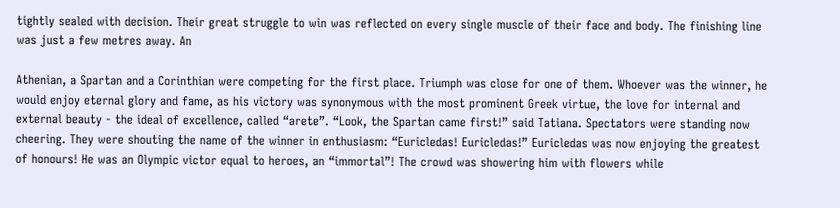tightly sealed with decision. Their great struggle to win was reflected on every single muscle of their face and body. The finishing line was just a few metres away. An

Athenian, a Spartan and a Corinthian were competing for the first place. Triumph was close for one of them. Whoever was the winner, he would enjoy eternal glory and fame, as his victory was synonymous with the most prominent Greek virtue, the love for internal and external beauty - the ideal of excellence, called “arete”. “Look, the Spartan came first!” said Tatiana. Spectators were standing now cheering. They were shouting the name of the winner in enthusiasm: “Euricledas! Euricledas!” Euricledas was now enjoying the greatest of honours! He was an Olympic victor equal to heroes, an “immortal”! The crowd was showering him with flowers while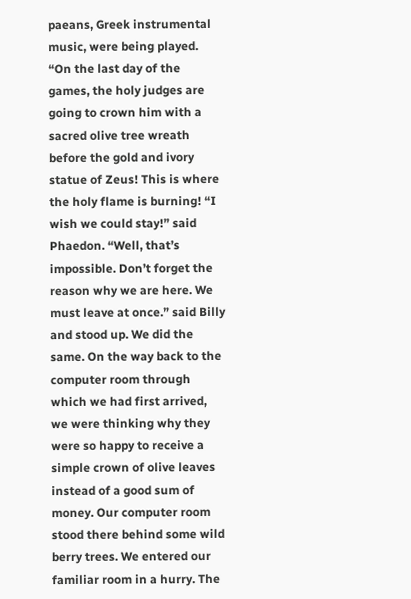paeans, Greek instrumental music, were being played. “On the last day of the games, the holy judges are going to crown him with a sacred olive tree wreath before the gold and ivory statue of Zeus! This is where the holy flame is burning! “I wish we could stay!” said Phaedon. “Well, that’s impossible. Don’t forget the reason why we are here. We must leave at once.” said Billy and stood up. We did the same. On the way back to the computer room through which we had first arrived, we were thinking why they were so happy to receive a simple crown of olive leaves instead of a good sum of money. Our computer room stood there behind some wild berry trees. We entered our familiar room in a hurry. The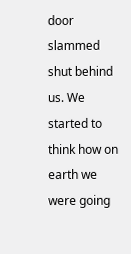door slammed shut behind us. We started to think how on earth we were going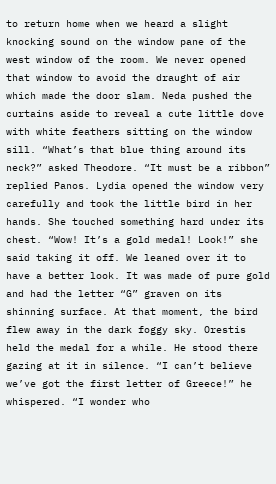to return home when we heard a slight knocking sound on the window pane of the west window of the room. We never opened that window to avoid the draught of air which made the door slam. Neda pushed the curtains aside to reveal a cute little dove with white feathers sitting on the window sill. “What’s that blue thing around its neck?” asked Theodore. “It must be a ribbon” replied Panos. Lydia opened the window very carefully and took the little bird in her hands. She touched something hard under its chest. “Wow! It’s a gold medal! Look!” she said taking it off. We leaned over it to have a better look. It was made of pure gold and had the letter “G” graven on its shinning surface. At that moment, the bird flew away in the dark foggy sky. Orestis held the medal for a while. He stood there gazing at it in silence. “I can’t believe we’ve got the first letter of Greece!” he whispered. “I wonder who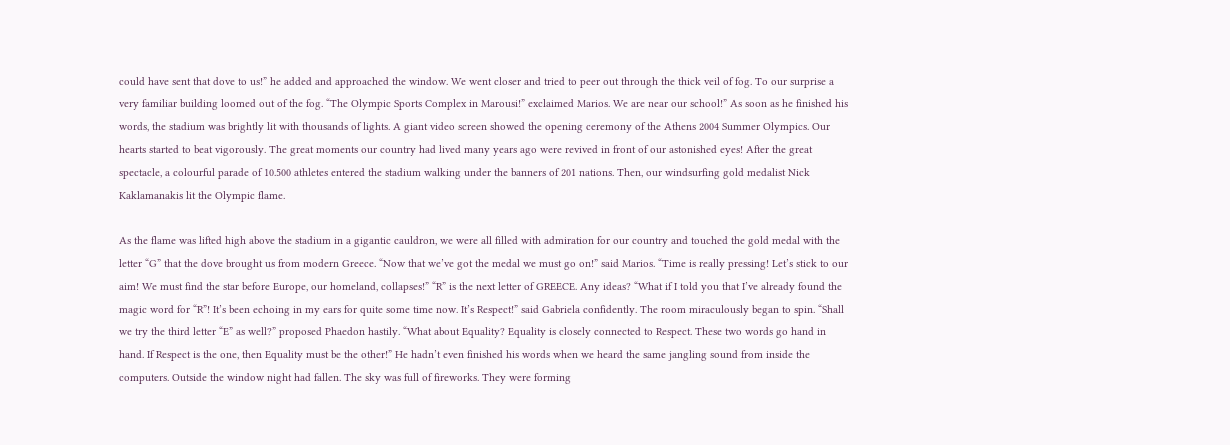could have sent that dove to us!” he added and approached the window. We went closer and tried to peer out through the thick veil of fog. To our surprise a very familiar building loomed out of the fog. “The Olympic Sports Complex in Marousi!” exclaimed Marios. We are near our school!” As soon as he finished his words, the stadium was brightly lit with thousands of lights. A giant video screen showed the opening ceremony of the Athens 2004 Summer Olympics. Our hearts started to beat vigorously. The great moments our country had lived many years ago were revived in front of our astonished eyes! After the great spectacle, a colourful parade of 10.500 athletes entered the stadium walking under the banners of 201 nations. Then, our windsurfing gold medalist Nick Kaklamanakis lit the Olympic flame.

As the flame was lifted high above the stadium in a gigantic cauldron, we were all filled with admiration for our country and touched the gold medal with the letter “G” that the dove brought us from modern Greece. “Now that we’ve got the medal we must go on!” said Marios. “Time is really pressing! Let’s stick to our aim! We must find the star before Europe, our homeland, collapses!” “R” is the next letter of GREECE. Any ideas? “What if I told you that I’ve already found the magic word for “R”! It’s been echoing in my ears for quite some time now. It’s Respect!” said Gabriela confidently. The room miraculously began to spin. “Shall we try the third letter “E” as well?” proposed Phaedon hastily. “What about Equality? Equality is closely connected to Respect. These two words go hand in hand. If Respect is the one, then Equality must be the other!” He hadn’t even finished his words when we heard the same jangling sound from inside the computers. Outside the window night had fallen. The sky was full of fireworks. They were forming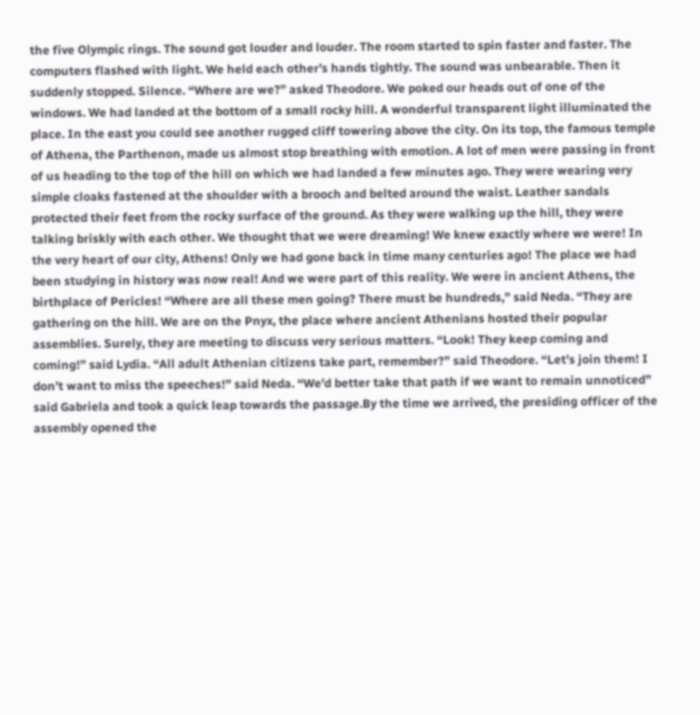the five Olympic rings. The sound got louder and louder. The room started to spin faster and faster. The computers flashed with light. We held each other’s hands tightly. The sound was unbearable. Then it suddenly stopped. Silence. “Where are we?” asked Theodore. We poked our heads out of one of the windows. We had landed at the bottom of a small rocky hill. A wonderful transparent light illuminated the place. In the east you could see another rugged cliff towering above the city. On its top, the famous temple of Athena, the Parthenon, made us almost stop breathing with emotion. A lot of men were passing in front of us heading to the top of the hill on which we had landed a few minutes ago. They were wearing very simple cloaks fastened at the shoulder with a brooch and belted around the waist. Leather sandals protected their feet from the rocky surface of the ground. As they were walking up the hill, they were talking briskly with each other. We thought that we were dreaming! We knew exactly where we were! In the very heart of our city, Athens! Only we had gone back in time many centuries ago! The place we had been studying in history was now real! And we were part of this reality. We were in ancient Athens, the birthplace of Pericles! “Where are all these men going? There must be hundreds,” said Neda. “They are gathering on the hill. We are on the Pnyx, the place where ancient Athenians hosted their popular assemblies. Surely, they are meeting to discuss very serious matters. “Look! They keep coming and coming!” said Lydia. “All adult Athenian citizens take part, remember?” said Theodore. “Let’s join them! I don’t want to miss the speeches!” said Neda. “We’d better take that path if we want to remain unnoticed” said Gabriela and took a quick leap towards the passage.By the time we arrived, the presiding officer of the assembly opened the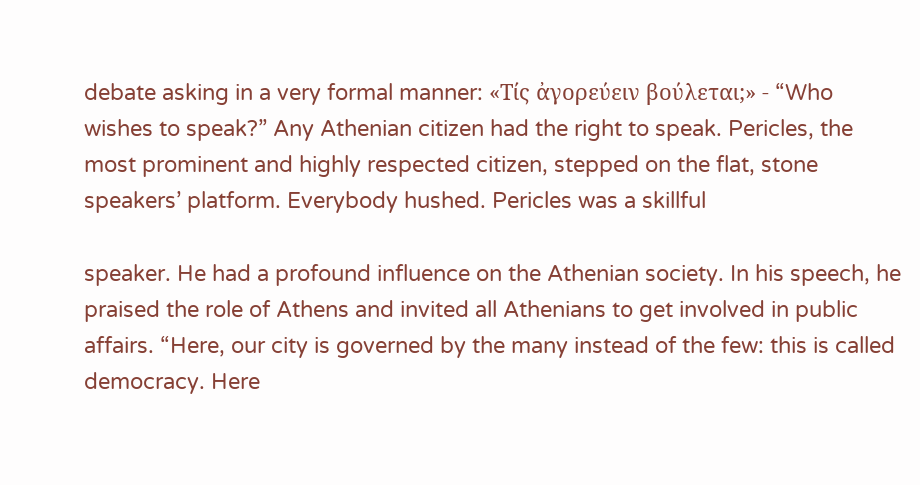debate asking in a very formal manner: «Τίς ἀγορεύειν βούλεται;» - “Who wishes to speak?” Any Athenian citizen had the right to speak. Pericles, the most prominent and highly respected citizen, stepped on the flat, stone speakers’ platform. Everybody hushed. Pericles was a skillful

speaker. He had a profound influence on the Athenian society. In his speech, he praised the role of Athens and invited all Athenians to get involved in public affairs. “Here, our city is governed by the many instead of the few: this is called democracy. Here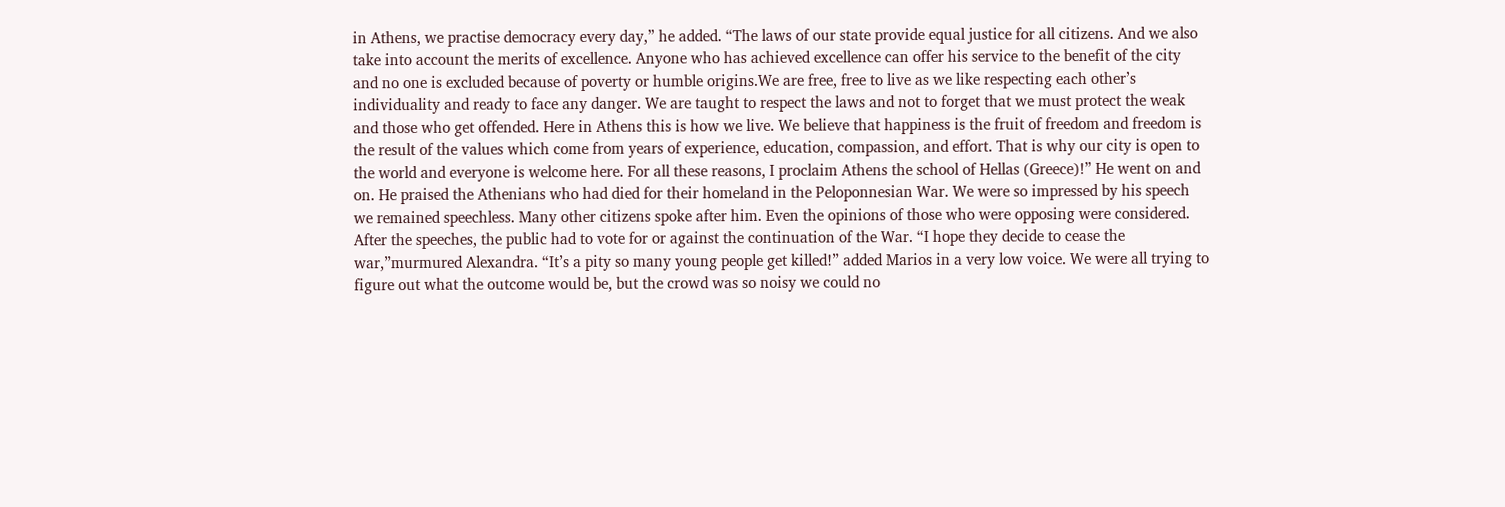in Athens, we practise democracy every day,” he added. “The laws of our state provide equal justice for all citizens. And we also take into account the merits of excellence. Anyone who has achieved excellence can offer his service to the benefit of the city and no one is excluded because of poverty or humble origins.We are free, free to live as we like respecting each other’s individuality and ready to face any danger. We are taught to respect the laws and not to forget that we must protect the weak and those who get offended. Here in Athens this is how we live. We believe that happiness is the fruit of freedom and freedom is the result of the values which come from years of experience, education, compassion, and effort. That is why our city is open to the world and everyone is welcome here. For all these reasons, I proclaim Athens the school of Hellas (Greece)!” He went on and on. He praised the Athenians who had died for their homeland in the Peloponnesian War. We were so impressed by his speech we remained speechless. Many other citizens spoke after him. Even the opinions of those who were opposing were considered. After the speeches, the public had to vote for or against the continuation of the War. “I hope they decide to cease the war,”murmured Alexandra. “It’s a pity so many young people get killed!” added Marios in a very low voice. We were all trying to figure out what the outcome would be, but the crowd was so noisy we could no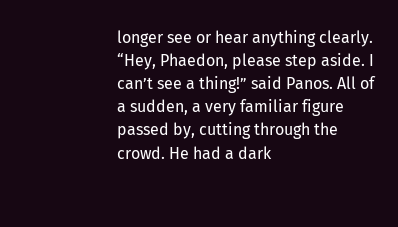longer see or hear anything clearly. “Hey, Phaedon, please step aside. I can’t see a thing!” said Panos. All of a sudden, a very familiar figure passed by, cutting through the crowd. He had a dark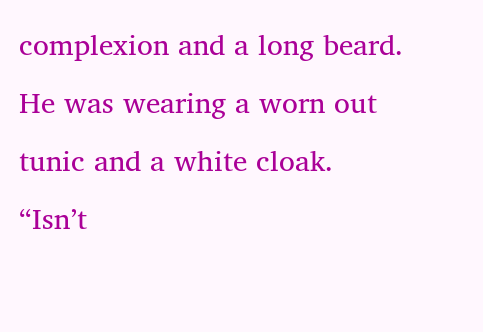complexion and a long beard. He was wearing a worn out tunic and a white cloak. “Isn’t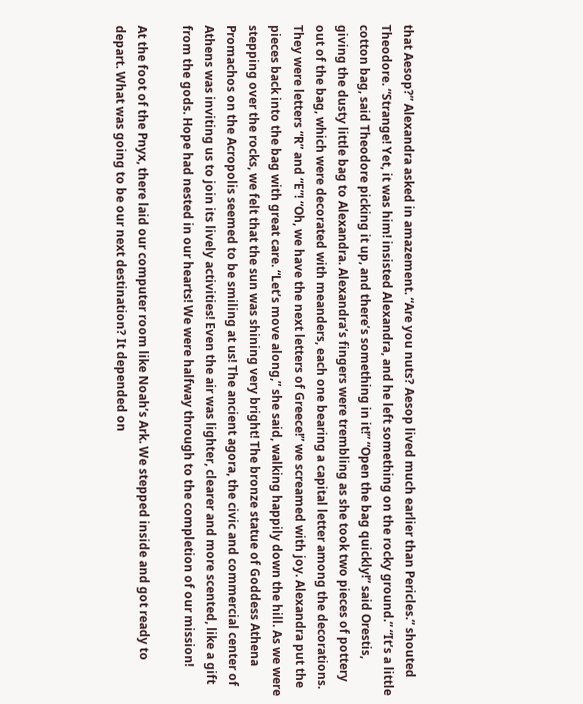that Aesop?” Alexandra asked in amazement. “Are you nuts? Aesop lived much earlier than Pericles.” shouted Theodore. “Strange! Yet, it was him! insisted Alexandra, and he left something on the rocky ground.” “It’s a little cotton bag, said Theodore picking it up, and there’s something in it!” “Open the bag quickly!” said Orestis, giving the dusty little bag to Alexandra. Alexandra’s fingers were trembling as she took two pieces of pottery out of the bag, which were decorated with meanders, each one bearing a capital letter among the decorations. They were letters “R” and “E”! “Oh, we have the next letters of Greece!” we screamed with joy. Alexandra put the pieces back into the bag with great care. “Let’s move along,” she said, walking happily down the hill. As we were stepping over the rocks, we felt that the sun was shining very bright! The bronze statue of Goddess Athena Promachos on the Acropolis seemed to be smiling at us! The ancient agora, the civic and commercial center of Athens was inviting us to join its lively activities! Even the air was lighter, clearer and more scented, like a gift from the gods. Hope had nested in our hearts! We were halfway through to the completion of our mission!

At the foot of the Pnyx, there laid our computer room like Noah’s Ark. We stepped inside and got ready to depart. What was going to be our next destination? It depended on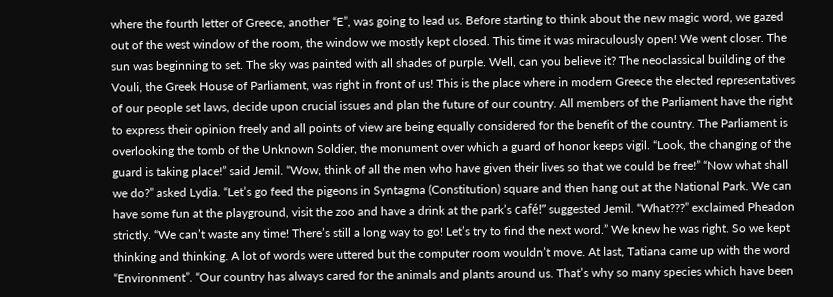where the fourth letter of Greece, another “E”, was going to lead us. Before starting to think about the new magic word, we gazed out of the west window of the room, the window we mostly kept closed. This time it was miraculously open! We went closer. The sun was beginning to set. The sky was painted with all shades of purple. Well, can you believe it? The neoclassical building of the Vouli, the Greek House of Parliament, was right in front of us! This is the place where in modern Greece the elected representatives of our people set laws, decide upon crucial issues and plan the future of our country. All members of the Parliament have the right to express their opinion freely and all points of view are being equally considered for the benefit of the country. The Parliament is overlooking the tomb of the Unknown Soldier, the monument over which a guard of honor keeps vigil. “Look, the changing of the guard is taking place!” said Jemil. “Wow, think of all the men who have given their lives so that we could be free!” “Now what shall we do?” asked Lydia. “Let’s go feed the pigeons in Syntagma (Constitution) square and then hang out at the National Park. We can have some fun at the playground, visit the zoo and have a drink at the park’s café!” suggested Jemil. “What???” exclaimed Pheadon strictly. “We can’t waste any time! There’s still a long way to go! Let’s try to find the next word.” We knew he was right. So we kept thinking and thinking. A lot of words were uttered but the computer room wouldn’t move. At last, Tatiana came up with the word “Environment”. “Our country has always cared for the animals and plants around us. That’s why so many species which have been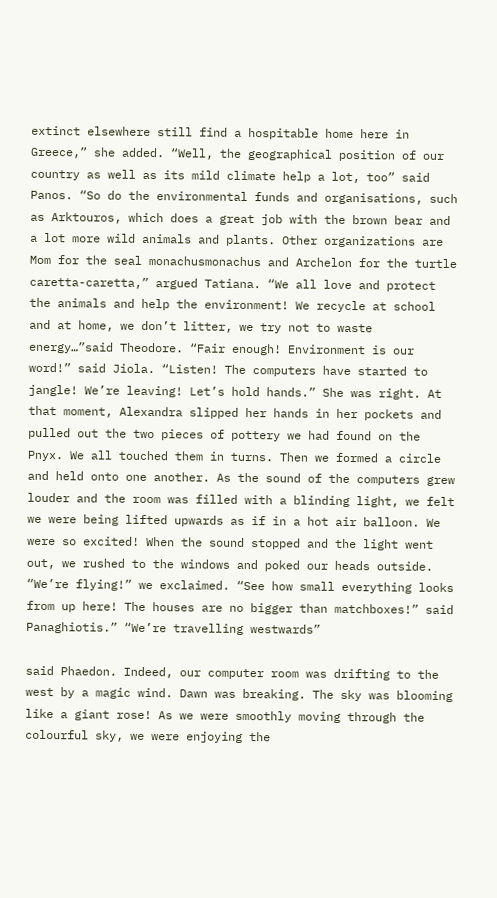extinct elsewhere still find a hospitable home here in Greece,” she added. “Well, the geographical position of our country as well as its mild climate help a lot, too” said Panos. “So do the environmental funds and organisations, such as Arktouros, which does a great job with the brown bear and a lot more wild animals and plants. Other organizations are Mom for the seal monachusmonachus and Archelon for the turtle caretta-caretta,” argued Tatiana. “We all love and protect the animals and help the environment! We recycle at school and at home, we don’t litter, we try not to waste energy…”said Theodore. “Fair enough! Environment is our word!” said Jiola. “Listen! The computers have started to jangle! We’re leaving! Let’s hold hands.” She was right. At that moment, Alexandra slipped her hands in her pockets and pulled out the two pieces of pottery we had found on the Pnyx. We all touched them in turns. Then we formed a circle and held onto one another. As the sound of the computers grew louder and the room was filled with a blinding light, we felt we were being lifted upwards as if in a hot air balloon. We were so excited! When the sound stopped and the light went out, we rushed to the windows and poked our heads outside. “We’re flying!” we exclaimed. “See how small everything looks from up here! The houses are no bigger than matchboxes!” said Panaghiotis.” “We’re travelling westwards”

said Phaedon. Indeed, our computer room was drifting to the west by a magic wind. Dawn was breaking. The sky was blooming like a giant rose! As we were smoothly moving through the colourful sky, we were enjoying the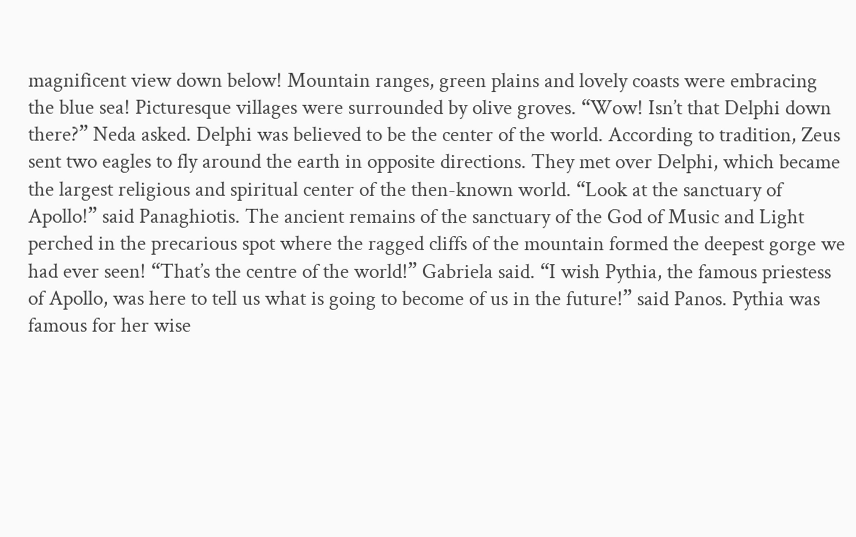magnificent view down below! Mountain ranges, green plains and lovely coasts were embracing the blue sea! Picturesque villages were surrounded by olive groves. “Wow! Isn’t that Delphi down there?” Neda asked. Delphi was believed to be the center of the world. According to tradition, Zeus sent two eagles to fly around the earth in opposite directions. They met over Delphi, which became the largest religious and spiritual center of the then-known world. “Look at the sanctuary of Apollo!” said Panaghiotis. The ancient remains of the sanctuary of the God of Music and Light perched in the precarious spot where the ragged cliffs of the mountain formed the deepest gorge we had ever seen! “That’s the centre of the world!” Gabriela said. “I wish Pythia, the famous priestess of Apollo, was here to tell us what is going to become of us in the future!” said Panos. Pythia was famous for her wise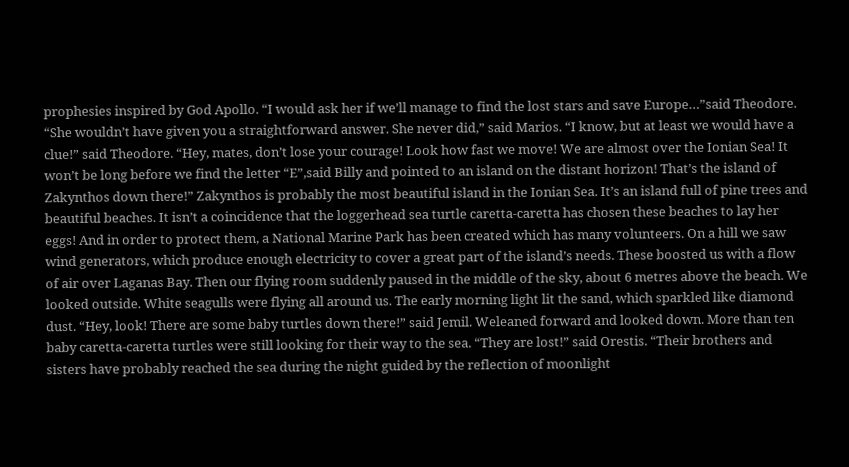prophesies inspired by God Apollo. “I would ask her if we’ll manage to find the lost stars and save Europe…”said Theodore. “She wouldn’t have given you a straightforward answer. She never did,” said Marios. “I know, but at least we would have a clue!” said Theodore. “Hey, mates, don’t lose your courage! Look how fast we move! We are almost over the Ionian Sea! It won’t be long before we find the letter “E”,said Billy and pointed to an island on the distant horizon! That’s the island of Zakynthos down there!” Zakynthos is probably the most beautiful island in the Ionian Sea. It’s an island full of pine trees and beautiful beaches. It isn’t a coincidence that the loggerhead sea turtle caretta-caretta has chosen these beaches to lay her eggs! And in order to protect them, a National Marine Park has been created which has many volunteers. On a hill we saw wind generators, which produce enough electricity to cover a great part of the island’s needs. These boosted us with a flow of air over Laganas Bay. Then our flying room suddenly paused in the middle of the sky, about 6 metres above the beach. We looked outside. White seagulls were flying all around us. The early morning light lit the sand, which sparkled like diamond dust. “Hey, look! There are some baby turtles down there!” said Jemil. Weleaned forward and looked down. More than ten baby caretta-caretta turtles were still looking for their way to the sea. “They are lost!” said Orestis. “Their brothers and sisters have probably reached the sea during the night guided by the reflection of moonlight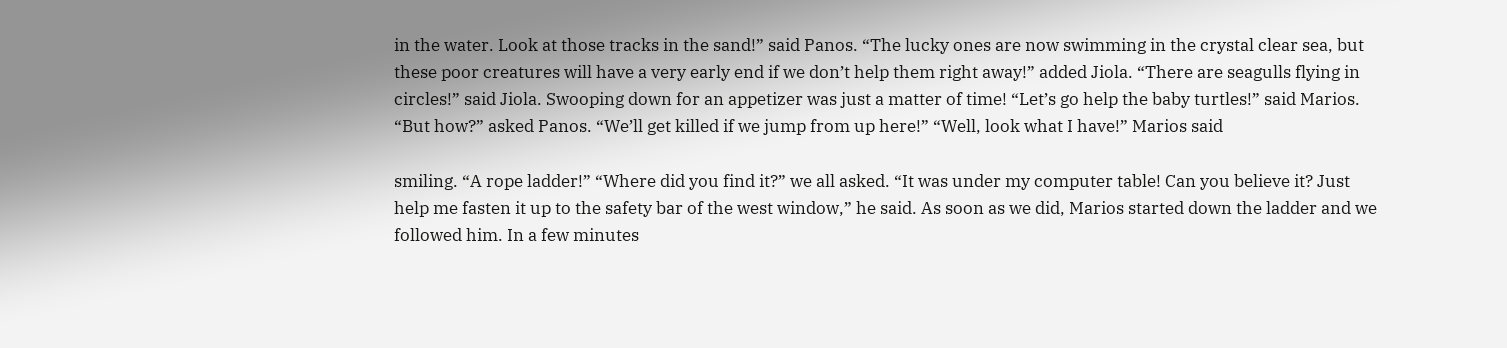in the water. Look at those tracks in the sand!” said Panos. “The lucky ones are now swimming in the crystal clear sea, but these poor creatures will have a very early end if we don’t help them right away!” added Jiola. “There are seagulls flying in circles!” said Jiola. Swooping down for an appetizer was just a matter of time! “Let’s go help the baby turtles!” said Marios. “But how?” asked Panos. “We’ll get killed if we jump from up here!” “Well, look what I have!” Marios said

smiling. “A rope ladder!” “Where did you find it?” we all asked. “It was under my computer table! Can you believe it? Just help me fasten it up to the safety bar of the west window,” he said. As soon as we did, Marios started down the ladder and we followed him. In a few minutes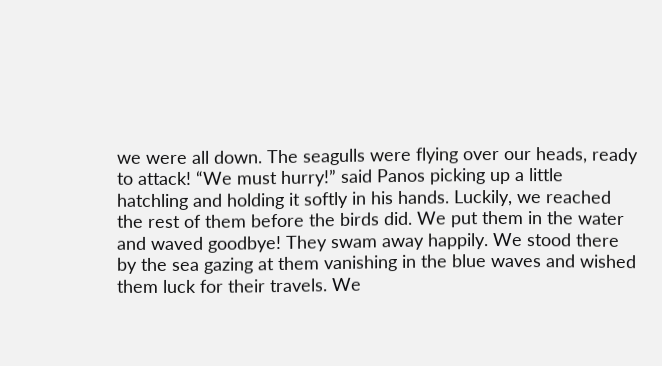we were all down. The seagulls were flying over our heads, ready to attack! “We must hurry!” said Panos picking up a little hatchling and holding it softly in his hands. Luckily, we reached the rest of them before the birds did. We put them in the water and waved goodbye! They swam away happily. We stood there by the sea gazing at them vanishing in the blue waves and wished them luck for their travels. We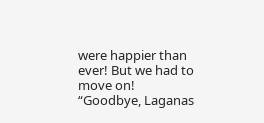were happier than ever! But we had to move on! “Goodbye, Laganas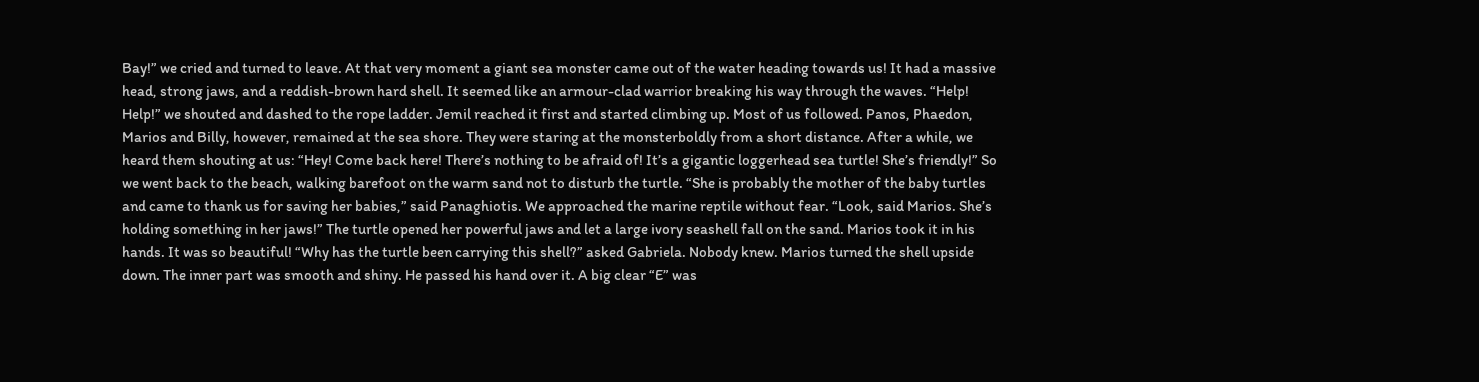Bay!” we cried and turned to leave. At that very moment a giant sea monster came out of the water heading towards us! It had a massive head, strong jaws, and a reddish-brown hard shell. It seemed like an armour-clad warrior breaking his way through the waves. “Help! Help!” we shouted and dashed to the rope ladder. Jemil reached it first and started climbing up. Most of us followed. Panos, Phaedon, Marios and Billy, however, remained at the sea shore. They were staring at the monsterboldly from a short distance. After a while, we heard them shouting at us: “Hey! Come back here! There’s nothing to be afraid of! It’s a gigantic loggerhead sea turtle! She’s friendly!” So we went back to the beach, walking barefoot on the warm sand not to disturb the turtle. “She is probably the mother of the baby turtles and came to thank us for saving her babies,” said Panaghiotis. We approached the marine reptile without fear. “Look, said Marios. She’s holding something in her jaws!” The turtle opened her powerful jaws and let a large ivory seashell fall on the sand. Marios took it in his hands. It was so beautiful! “Why has the turtle been carrying this shell?” asked Gabriela. Nobody knew. Marios turned the shell upside down. The inner part was smooth and shiny. He passed his hand over it. A big clear “E” was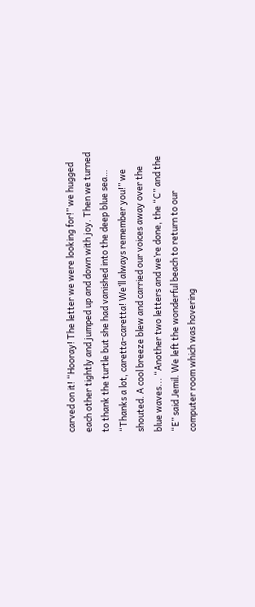carved on it! “Hooray! The letter we were looking for!” we hugged each other tightly and jumped up and down with joy. Then we turned to thank the turtle but she had vanished into the deep blue sea… “Thanks a lot, caretta-caretta! We’ll always remember you!” we shouted. A cool breeze blew and carried our voices away over the blue waves... “Another two letters and we’re done, the “C” and the “E” said Jemil. We left the wonderful beach to return to our computer room which was hovering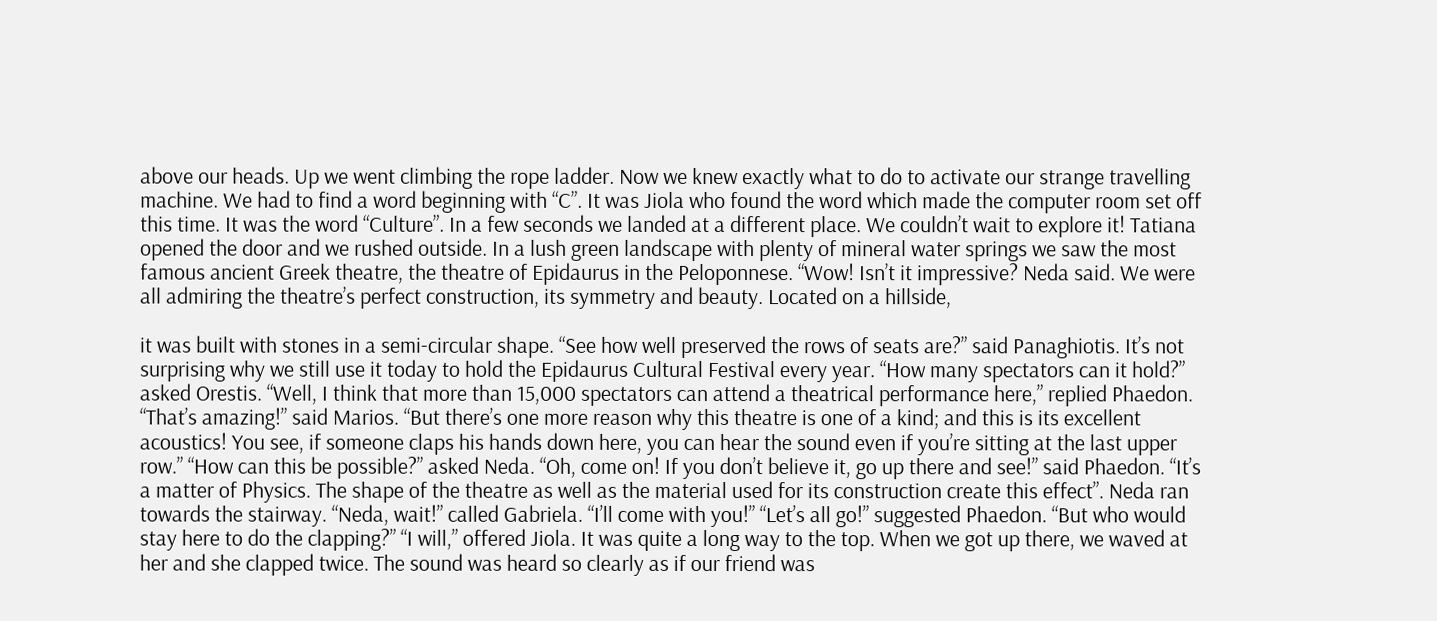above our heads. Up we went climbing the rope ladder. Now we knew exactly what to do to activate our strange travelling machine. We had to find a word beginning with “C”. It was Jiola who found the word which made the computer room set off this time. It was the word “Culture”. In a few seconds we landed at a different place. We couldn’t wait to explore it! Tatiana opened the door and we rushed outside. In a lush green landscape with plenty of mineral water springs we saw the most famous ancient Greek theatre, the theatre of Epidaurus in the Peloponnese. “Wow! Isn’t it impressive? Neda said. We were all admiring the theatre’s perfect construction, its symmetry and beauty. Located on a hillside,

it was built with stones in a semi-circular shape. “See how well preserved the rows of seats are?” said Panaghiotis. It’s not surprising why we still use it today to hold the Epidaurus Cultural Festival every year. “How many spectators can it hold?” asked Orestis. “Well, I think that more than 15,000 spectators can attend a theatrical performance here,” replied Phaedon. “That’s amazing!” said Marios. “But there’s one more reason why this theatre is one of a kind; and this is its excellent acoustics! You see, if someone claps his hands down here, you can hear the sound even if you’re sitting at the last upper row.” “How can this be possible?” asked Neda. “Oh, come on! If you don’t believe it, go up there and see!” said Phaedon. “It’s a matter of Physics. The shape of the theatre as well as the material used for its construction create this effect”. Neda ran towards the stairway. “Neda, wait!” called Gabriela. “I’ll come with you!” “Let’s all go!” suggested Phaedon. “But who would stay here to do the clapping?” “I will,” offered Jiola. It was quite a long way to the top. When we got up there, we waved at her and she clapped twice. The sound was heard so clearly as if our friend was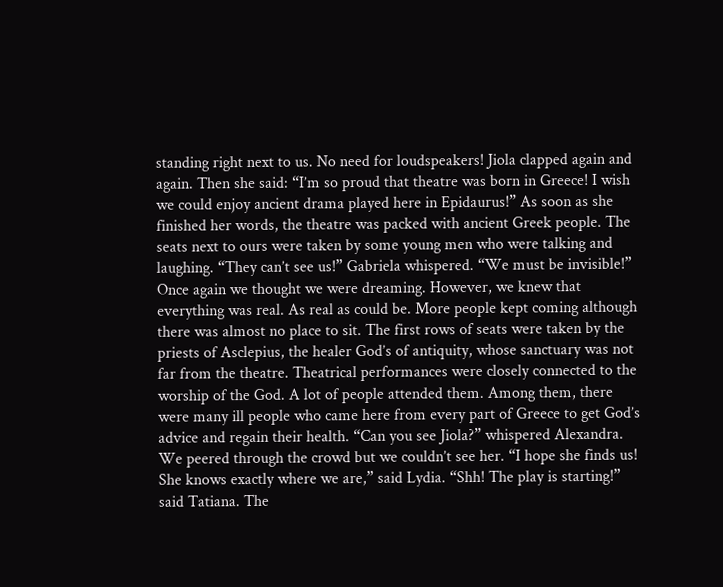standing right next to us. No need for loudspeakers! Jiola clapped again and again. Then she said: “I’m so proud that theatre was born in Greece! I wish we could enjoy ancient drama played here in Epidaurus!” As soon as she finished her words, the theatre was packed with ancient Greek people. The seats next to ours were taken by some young men who were talking and laughing. “They can’t see us!” Gabriela whispered. “We must be invisible!” Once again we thought we were dreaming. However, we knew that everything was real. As real as could be. More people kept coming although there was almost no place to sit. The first rows of seats were taken by the priests of Asclepius, the healer God’s of antiquity, whose sanctuary was not far from the theatre. Theatrical performances were closely connected to the worship of the God. A lot of people attended them. Among them, there were many ill people who came here from every part of Greece to get God’s advice and regain their health. “Can you see Jiola?” whispered Alexandra. We peered through the crowd but we couldn’t see her. “I hope she finds us! She knows exactly where we are,” said Lydia. “Shh! The play is starting!” said Tatiana. The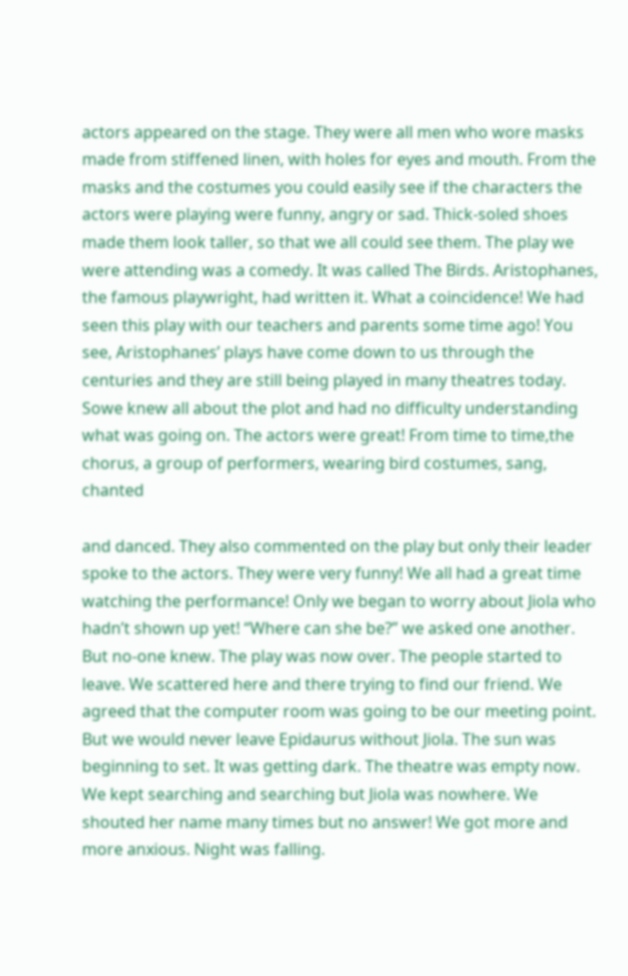actors appeared on the stage. They were all men who wore masks made from stiffened linen, with holes for eyes and mouth. From the masks and the costumes you could easily see if the characters the actors were playing were funny, angry or sad. Thick-soled shoes made them look taller, so that we all could see them. The play we were attending was a comedy. It was called The Birds. Aristophanes, the famous playwright, had written it. What a coincidence! We had seen this play with our teachers and parents some time ago! You see, Aristophanes’ plays have come down to us through the centuries and they are still being played in many theatres today. Sowe knew all about the plot and had no difficulty understanding what was going on. The actors were great! From time to time,the chorus, a group of performers, wearing bird costumes, sang, chanted

and danced. They also commented on the play but only their leader spoke to the actors. They were very funny! We all had a great time watching the performance! Only we began to worry about Jiola who hadn’t shown up yet! “Where can she be?” we asked one another. But no-one knew. The play was now over. The people started to leave. We scattered here and there trying to find our friend. We agreed that the computer room was going to be our meeting point. But we would never leave Epidaurus without Jiola. The sun was beginning to set. It was getting dark. The theatre was empty now. We kept searching and searching but Jiola was nowhere. We shouted her name many times but no answer! We got more and more anxious. Night was falling.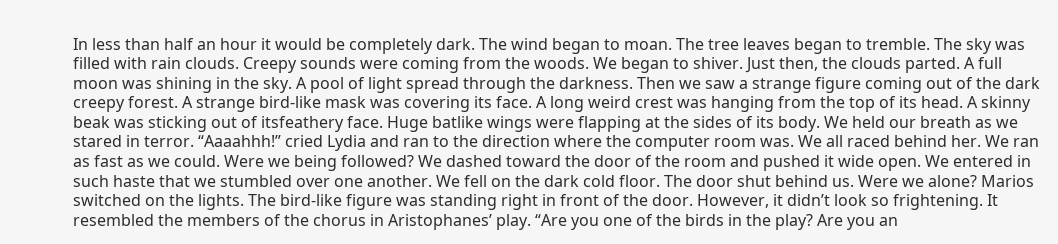In less than half an hour it would be completely dark. The wind began to moan. The tree leaves began to tremble. The sky was filled with rain clouds. Creepy sounds were coming from the woods. We began to shiver. Just then, the clouds parted. A full moon was shining in the sky. A pool of light spread through the darkness. Then we saw a strange figure coming out of the dark creepy forest. A strange bird-like mask was covering its face. A long weird crest was hanging from the top of its head. A skinny beak was sticking out of itsfeathery face. Huge batlike wings were flapping at the sides of its body. We held our breath as we stared in terror. “Aaaahhh!” cried Lydia and ran to the direction where the computer room was. We all raced behind her. We ran as fast as we could. Were we being followed? We dashed toward the door of the room and pushed it wide open. We entered in such haste that we stumbled over one another. We fell on the dark cold floor. The door shut behind us. Were we alone? Marios switched on the lights. The bird-like figure was standing right in front of the door. However, it didn’t look so frightening. It resembled the members of the chorus in Aristophanes’ play. “Are you one of the birds in the play? Are you an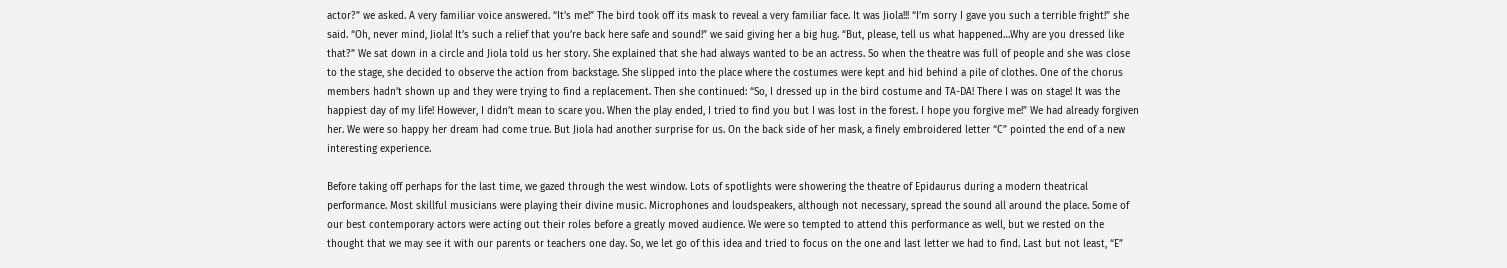actor?” we asked. A very familiar voice answered. “It’s me!” The bird took off its mask to reveal a very familiar face. It was Jiola!!! “I’m sorry I gave you such a terrible fright!” she said. “Oh, never mind, Jiola! It’s such a relief that you’re back here safe and sound!” we said giving her a big hug. “But, please, tell us what happened…Why are you dressed like that?” We sat down in a circle and Jiola told us her story. She explained that she had always wanted to be an actress. So when the theatre was full of people and she was close to the stage, she decided to observe the action from backstage. She slipped into the place where the costumes were kept and hid behind a pile of clothes. One of the chorus members hadn’t shown up and they were trying to find a replacement. Then she continued: “So, I dressed up in the bird costume and TA-DA! There I was on stage! It was the happiest day of my life! However, I didn’t mean to scare you. When the play ended, I tried to find you but I was lost in the forest. I hope you forgive me!” We had already forgiven her. We were so happy her dream had come true. But Jiola had another surprise for us. On the back side of her mask, a finely embroidered letter “C” pointed the end of a new interesting experience.

Before taking off perhaps for the last time, we gazed through the west window. Lots of spotlights were showering the theatre of Epidaurus during a modern theatrical performance. Most skillful musicians were playing their divine music. Microphones and loudspeakers, although not necessary, spread the sound all around the place. Some of our best contemporary actors were acting out their roles before a greatly moved audience. We were so tempted to attend this performance as well, but we rested on the thought that we may see it with our parents or teachers one day. So, we let go of this idea and tried to focus on the one and last letter we had to find. Last but not least, “E”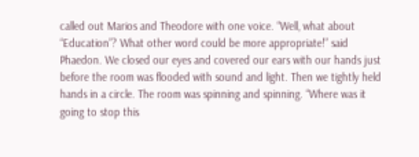called out Marios and Theodore with one voice. “Well, what about “Education”? What other word could be more appropriate!” said Phaedon. We closed our eyes and covered our ears with our hands just before the room was flooded with sound and light. Then we tightly held hands in a circle. The room was spinning and spinning. “Where was it going to stop this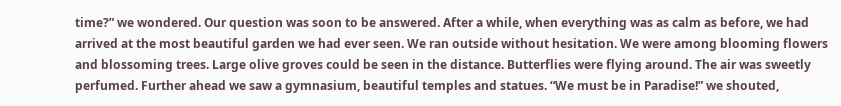time?” we wondered. Our question was soon to be answered. After a while, when everything was as calm as before, we had arrived at the most beautiful garden we had ever seen. We ran outside without hesitation. We were among blooming flowers and blossoming trees. Large olive groves could be seen in the distance. Butterflies were flying around. The air was sweetly perfumed. Further ahead we saw a gymnasium, beautiful temples and statues. “We must be in Paradise!” we shouted,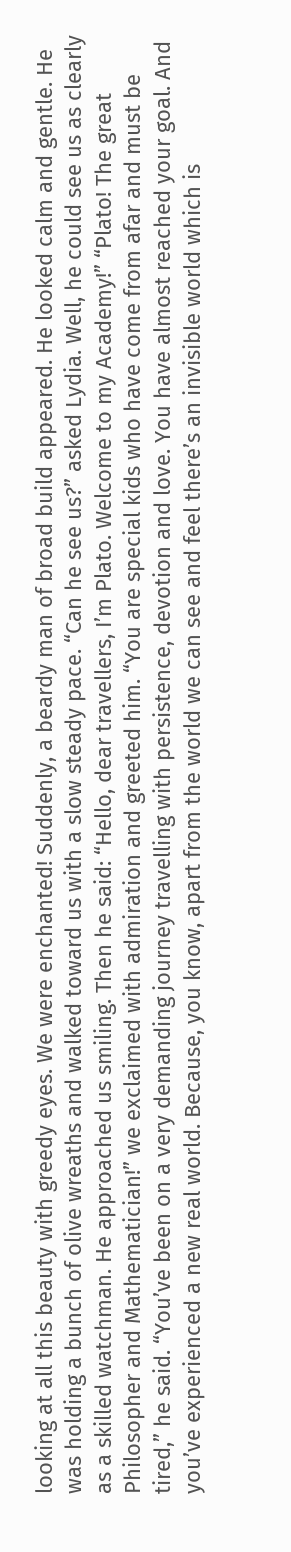looking at all this beauty with greedy eyes. We were enchanted! Suddenly, a beardy man of broad build appeared. He looked calm and gentle. He was holding a bunch of olive wreaths and walked toward us with a slow steady pace. “Can he see us?” asked Lydia. Well, he could see us as clearly as a skilled watchman. He approached us smiling. Then he said: “Hello, dear travellers, I’m Plato. Welcome to my Academy!” “Plato! The great Philosopher and Mathematician!” we exclaimed with admiration and greeted him. “You are special kids who have come from afar and must be tired,” he said. “You’ve been on a very demanding journey travelling with persistence, devotion and love. You have almost reached your goal. And you’ve experienced a new real world. Because, you know, apart from the world we can see and feel there’s an invisible world which is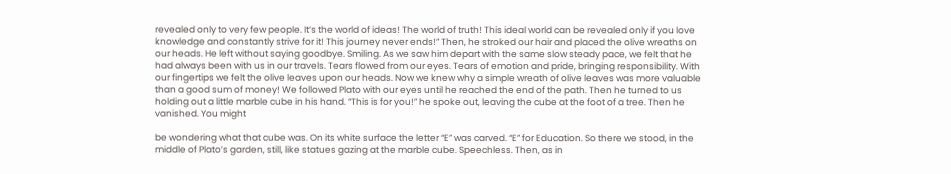revealed only to very few people. It’s the world of ideas! The world of truth! This ideal world can be revealed only if you love knowledge and constantly strive for it! This journey never ends!” Then, he stroked our hair and placed the olive wreaths on our heads. He left without saying goodbye. Smiling. As we saw him depart with the same slow steady pace, we felt that he had always been with us in our travels. Tears flowed from our eyes. Tears of emotion and pride, bringing responsibility. With our fingertips we felt the olive leaves upon our heads. Now we knew why a simple wreath of olive leaves was more valuable than a good sum of money! We followed Plato with our eyes until he reached the end of the path. Then he turned to us holding out a little marble cube in his hand. “This is for you!” he spoke out, leaving the cube at the foot of a tree. Then he vanished. You might

be wondering what that cube was. On its white surface the letter “E” was carved. “E” for Education. So there we stood, in the middle of Plato’s garden, still, like statues gazing at the marble cube. Speechless. Then, as in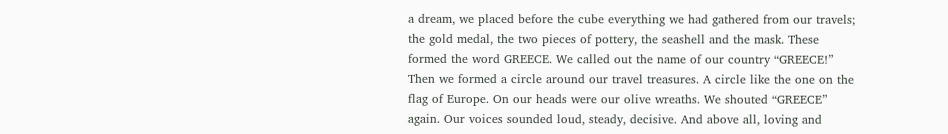a dream, we placed before the cube everything we had gathered from our travels; the gold medal, the two pieces of pottery, the seashell and the mask. These formed the word GREECE. We called out the name of our country “GREECE!” Then we formed a circle around our travel treasures. A circle like the one on the flag of Europe. On our heads were our olive wreaths. We shouted “GREECE” again. Our voices sounded loud, steady, decisive. And above all, loving and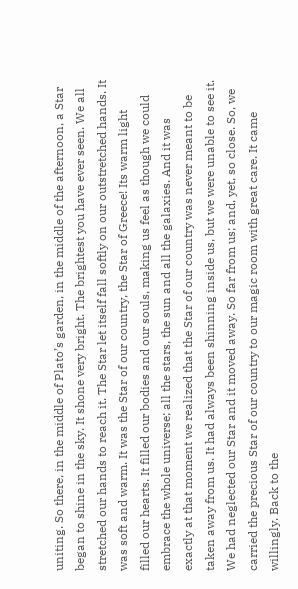uniting. So there, in the middle of Plato’s garden, in the middle of the afternoon, a Star began to shine in the sky. It shone very bright. The brightest you have ever seen. We all stretched our hands to reach it. The Star let itself fall softly on our outstretched hands. It was soft and warm. It was the Star of our country, the Star of Greece! Its warm light filled our hearts. It filled our bodies and our souls, making us feel as though we could embrace the whole universe; all the stars, the sun and all the galaxies. And it was exactly at that moment we realized that the Star of our country was never meant to be taken away from us. It had always been shinning inside us, but we were unable to see it. We had neglected our Star and it moved away. So far from us; and, yet, so close. So, we carried the precious Star of our country to our magic room with great care. It came willingly. Back to the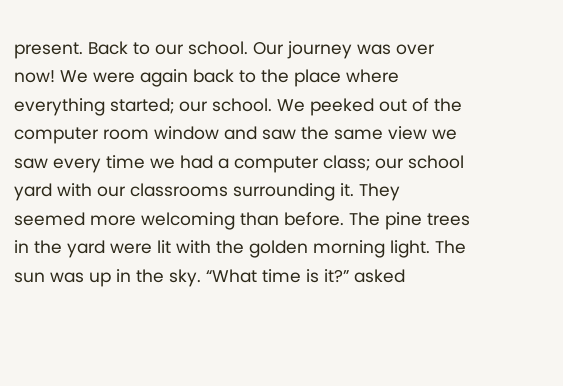present. Back to our school. Our journey was over now! We were again back to the place where everything started; our school. We peeked out of the computer room window and saw the same view we saw every time we had a computer class; our school yard with our classrooms surrounding it. They seemed more welcoming than before. The pine trees in the yard were lit with the golden morning light. The sun was up in the sky. “What time is it?” asked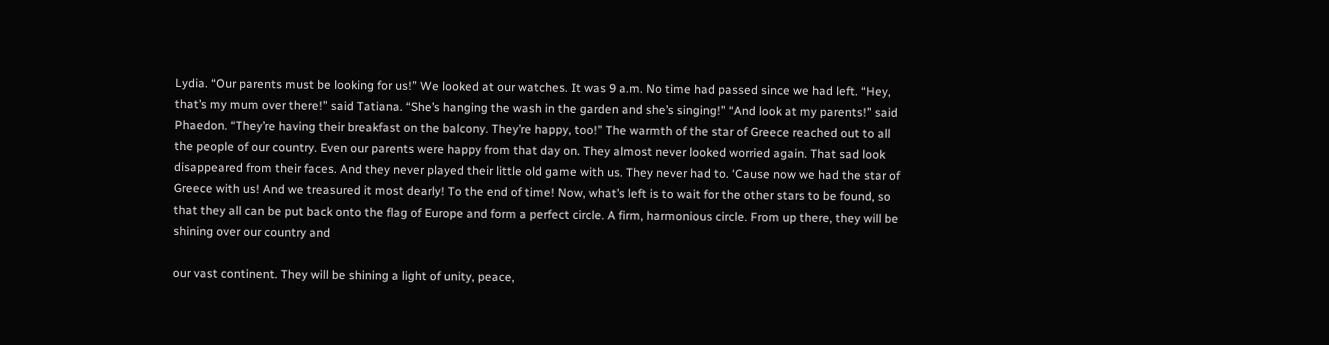Lydia. “Our parents must be looking for us!” We looked at our watches. It was 9 a.m. No time had passed since we had left. “Hey, that’s my mum over there!” said Tatiana. “She’s hanging the wash in the garden and she’s singing!” “And look at my parents!” said Phaedon. “They’re having their breakfast on the balcony. They’re happy, too!” The warmth of the star of Greece reached out to all the people of our country. Even our parents were happy from that day on. They almost never looked worried again. That sad look disappeared from their faces. And they never played their little old game with us. They never had to. ‘Cause now we had the star of Greece with us! And we treasured it most dearly! To the end of time! Now, what’s left is to wait for the other stars to be found, so that they all can be put back onto the flag of Europe and form a perfect circle. A firm, harmonious circle. From up there, they will be shining over our country and

our vast continent. They will be shining a light of unity, peace,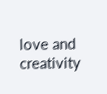love and creativity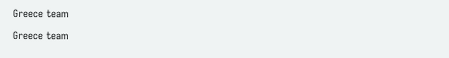Greece team

Greece team